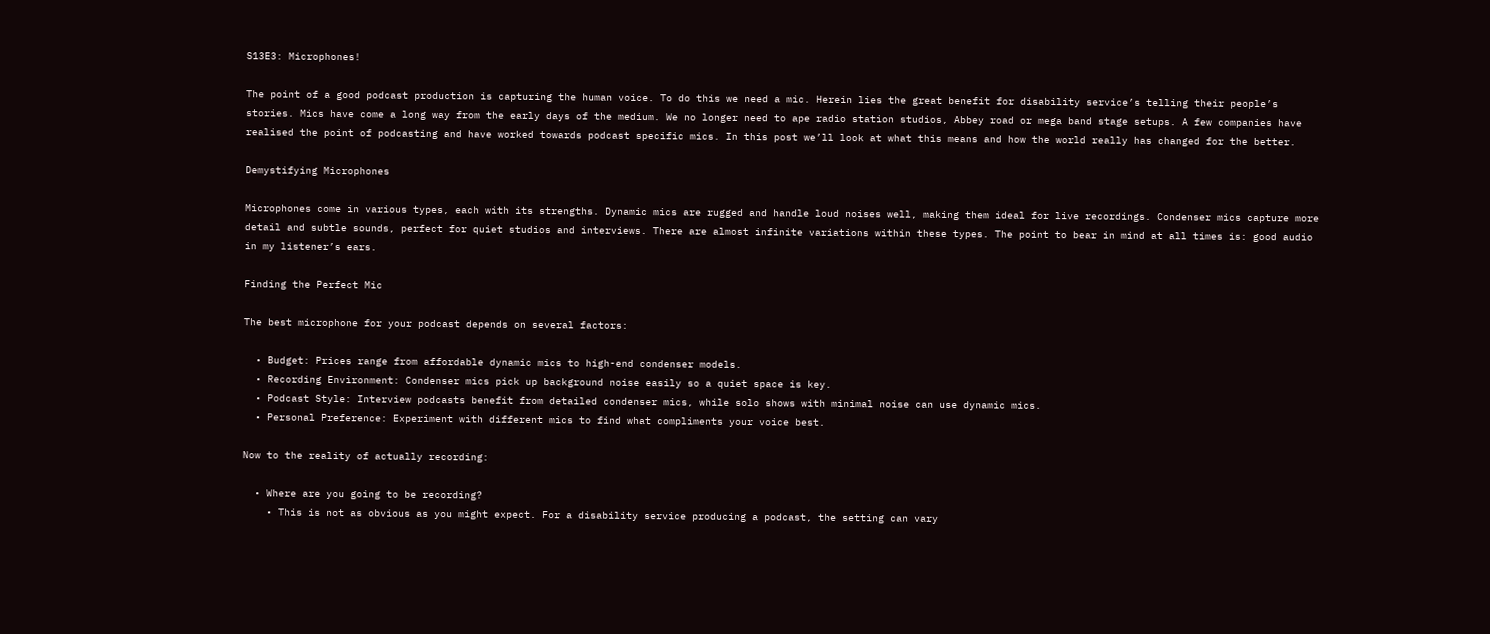S13E3: Microphones!

The point of a good podcast production is capturing the human voice. To do this we need a mic. Herein lies the great benefit for disability service’s telling their people’s stories. Mics have come a long way from the early days of the medium. We no longer need to ape radio station studios, Abbey road or mega band stage setups. A few companies have realised the point of podcasting and have worked towards podcast specific mics. In this post we’ll look at what this means and how the world really has changed for the better.

Demystifying Microphones

Microphones come in various types, each with its strengths. Dynamic mics are rugged and handle loud noises well, making them ideal for live recordings. Condenser mics capture more detail and subtle sounds, perfect for quiet studios and interviews. There are almost infinite variations within these types. The point to bear in mind at all times is: good audio in my listener’s ears.

Finding the Perfect Mic

The best microphone for your podcast depends on several factors:

  • Budget: Prices range from affordable dynamic mics to high-end condenser models.
  • Recording Environment: Condenser mics pick up background noise easily so a quiet space is key.
  • Podcast Style: Interview podcasts benefit from detailed condenser mics, while solo shows with minimal noise can use dynamic mics.
  • Personal Preference: Experiment with different mics to find what compliments your voice best.

Now to the reality of actually recording:

  • Where are you going to be recording?
    • This is not as obvious as you might expect. For a disability service producing a podcast, the setting can vary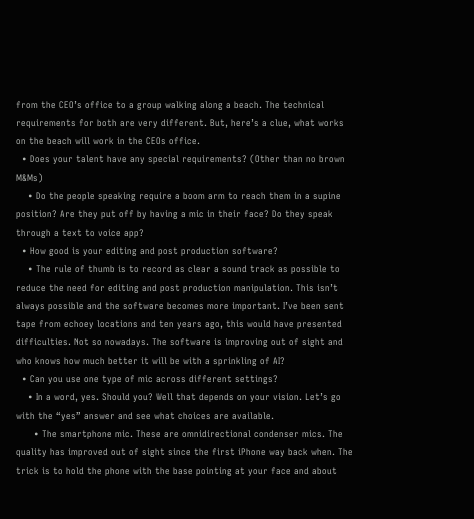from the CEO’s office to a group walking along a beach. The technical requirements for both are very different. But, here’s a clue, what works on the beach will work in the CEOs office.
  • Does your talent have any special requirements? (Other than no brown M&Ms)
    • Do the people speaking require a boom arm to reach them in a supine position? Are they put off by having a mic in their face? Do they speak through a text to voice app?
  • How good is your editing and post production software?
    • The rule of thumb is to record as clear a sound track as possible to reduce the need for editing and post production manipulation. This isn’t always possible and the software becomes more important. I’ve been sent tape from echoey locations and ten years ago, this would have presented difficulties. Not so nowadays. The software is improving out of sight and who knows how much better it will be with a sprinkling of AI?
  • Can you use one type of mic across different settings?
    • In a word, yes. Should you? Well that depends on your vision. Let’s go with the “yes” answer and see what choices are available.
      • The smartphone mic. These are omnidirectional condenser mics. The quality has improved out of sight since the first iPhone way back when. The trick is to hold the phone with the base pointing at your face and about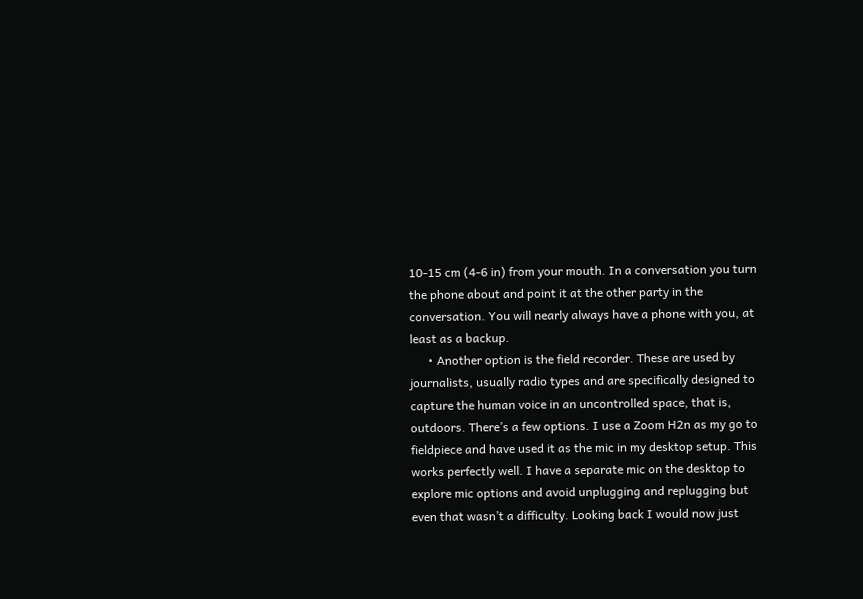10-15 cm (4-6 in) from your mouth. In a conversation you turn the phone about and point it at the other party in the conversation. You will nearly always have a phone with you, at least as a backup.
      • Another option is the field recorder. These are used by journalists, usually radio types and are specifically designed to capture the human voice in an uncontrolled space, that is, outdoors. There’s a few options. I use a Zoom H2n as my go to fieldpiece and have used it as the mic in my desktop setup. This works perfectly well. I have a separate mic on the desktop to explore mic options and avoid unplugging and replugging but even that wasn’t a difficulty. Looking back I would now just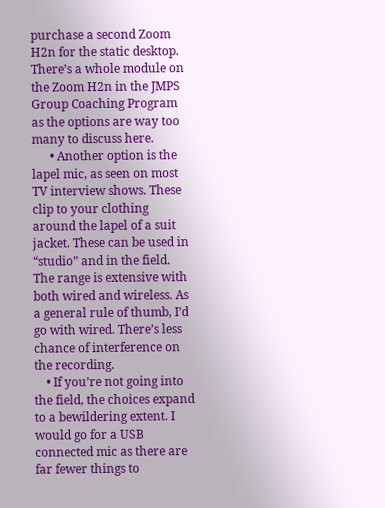purchase a second Zoom H2n for the static desktop. There’s a whole module on the Zoom H2n in the JMPS Group Coaching Program as the options are way too many to discuss here.
      • Another option is the lapel mic, as seen on most TV interview shows. These clip to your clothing around the lapel of a suit jacket. These can be used in “studio” and in the field. The range is extensive with both wired and wireless. As a general rule of thumb, I’d go with wired. There’s less chance of interference on the recording.
    • If you’re not going into the field, the choices expand to a bewildering extent. I would go for a USB connected mic as there are far fewer things to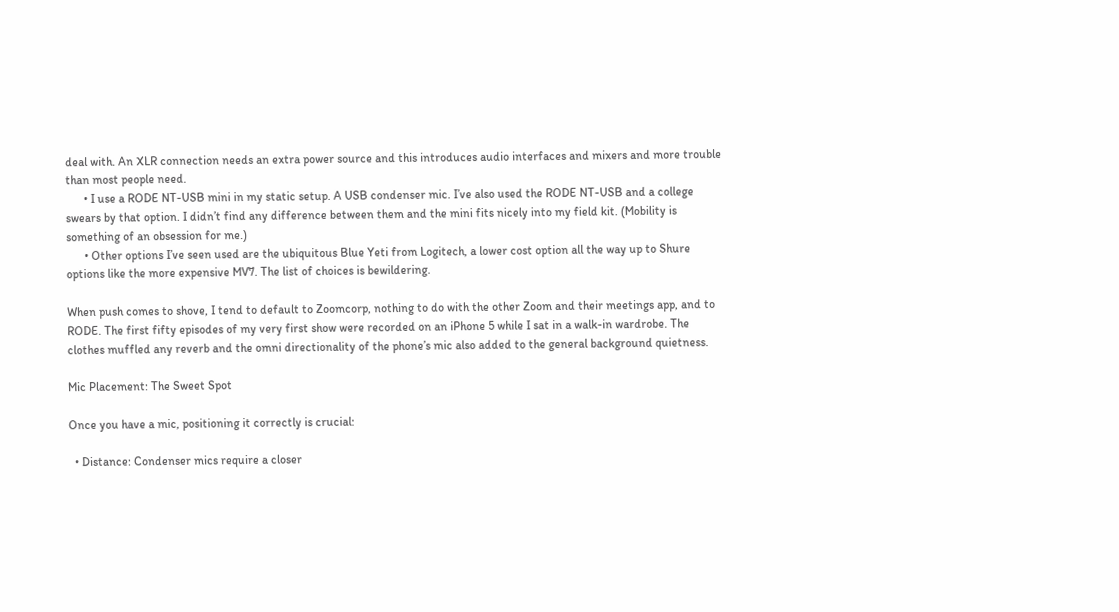deal with. An XLR connection needs an extra power source and this introduces audio interfaces and mixers and more trouble than most people need.
      • I use a RODE NT-USB mini in my static setup. A USB condenser mic. I’ve also used the RODE NT-USB and a college swears by that option. I didn’t find any difference between them and the mini fits nicely into my field kit. (Mobility is something of an obsession for me.)
      • Other options I’ve seen used are the ubiquitous Blue Yeti from Logitech, a lower cost option all the way up to Shure options like the more expensive MV7. The list of choices is bewildering.

When push comes to shove, I tend to default to Zoomcorp, nothing to do with the other Zoom and their meetings app, and to RODE. The first fifty episodes of my very first show were recorded on an iPhone 5 while I sat in a walk-in wardrobe. The clothes muffled any reverb and the omni directionality of the phone’s mic also added to the general background quietness.

Mic Placement: The Sweet Spot

Once you have a mic, positioning it correctly is crucial:

  • Distance: Condenser mics require a closer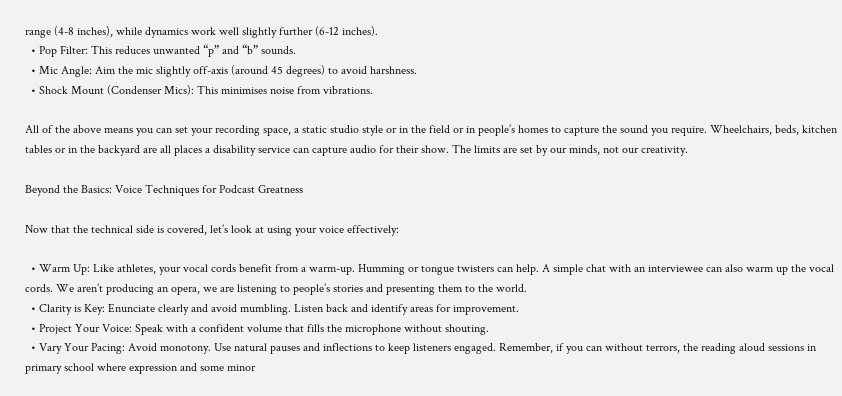range (4-8 inches), while dynamics work well slightly further (6-12 inches).
  • Pop Filter: This reduces unwanted “p” and “b” sounds.
  • Mic Angle: Aim the mic slightly off-axis (around 45 degrees) to avoid harshness.
  • Shock Mount (Condenser Mics): This minimises noise from vibrations.

All of the above means you can set your recording space, a static studio style or in the field or in people’s homes to capture the sound you require. Wheelchairs, beds, kitchen tables or in the backyard are all places a disability service can capture audio for their show. The limits are set by our minds, not our creativity.

Beyond the Basics: Voice Techniques for Podcast Greatness

Now that the technical side is covered, let’s look at using your voice effectively:

  • Warm Up: Like athletes, your vocal cords benefit from a warm-up. Humming or tongue twisters can help. A simple chat with an interviewee can also warm up the vocal cords. We aren’t producing an opera, we are listening to people’s stories and presenting them to the world.
  • Clarity is Key: Enunciate clearly and avoid mumbling. Listen back and identify areas for improvement.
  • Project Your Voice: Speak with a confident volume that fills the microphone without shouting.
  • Vary Your Pacing: Avoid monotony. Use natural pauses and inflections to keep listeners engaged. Remember, if you can without terrors, the reading aloud sessions in primary school where expression and some minor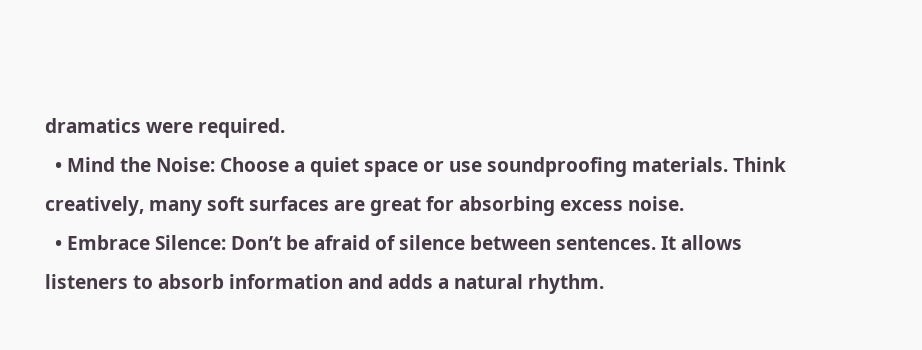dramatics were required.
  • Mind the Noise: Choose a quiet space or use soundproofing materials. Think creatively, many soft surfaces are great for absorbing excess noise.
  • Embrace Silence: Don’t be afraid of silence between sentences. It allows listeners to absorb information and adds a natural rhythm.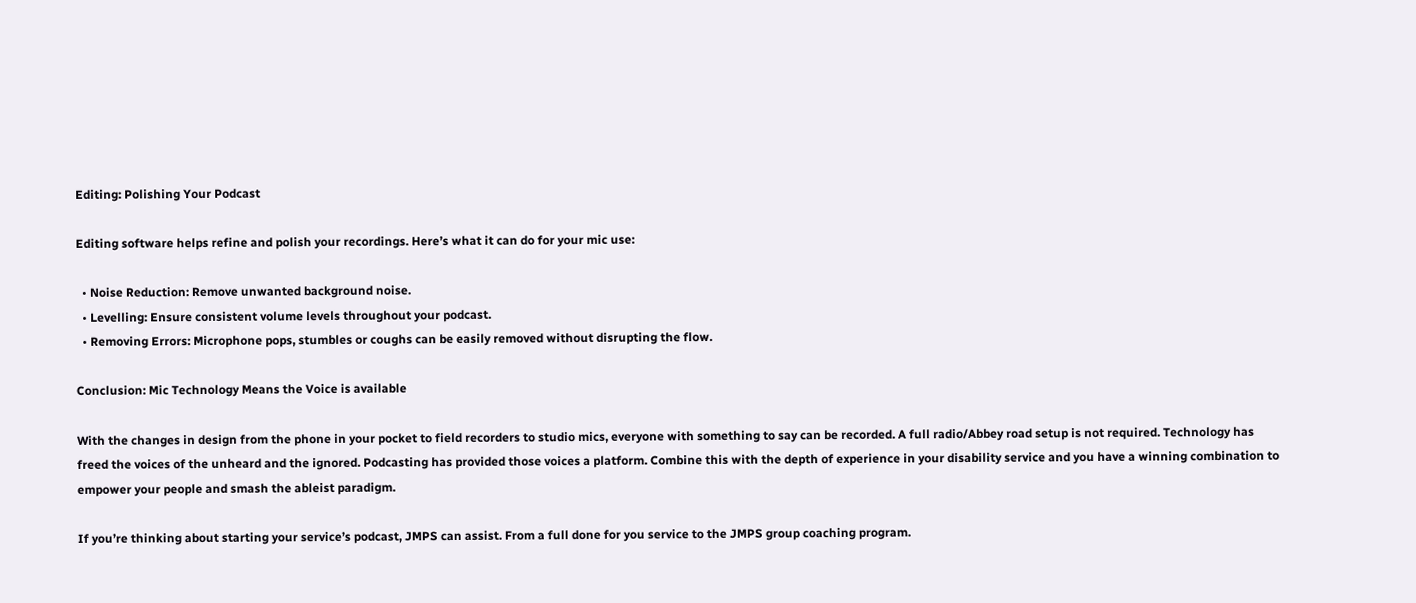Editing: Polishing Your Podcast

Editing software helps refine and polish your recordings. Here’s what it can do for your mic use:

  • Noise Reduction: Remove unwanted background noise.
  • Levelling: Ensure consistent volume levels throughout your podcast.
  • Removing Errors: Microphone pops, stumbles or coughs can be easily removed without disrupting the flow.

Conclusion: Mic Technology Means the Voice is available

With the changes in design from the phone in your pocket to field recorders to studio mics, everyone with something to say can be recorded. A full radio/Abbey road setup is not required. Technology has freed the voices of the unheard and the ignored. Podcasting has provided those voices a platform. Combine this with the depth of experience in your disability service and you have a winning combination to empower your people and smash the ableist paradigm.

If you’re thinking about starting your service’s podcast, JMPS can assist. From a full done for you service to the JMPS group coaching program.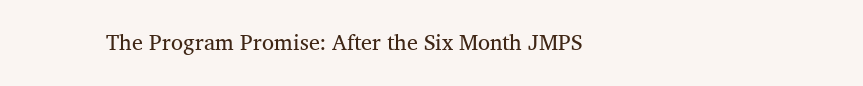The Program Promise: After the Six Month JMPS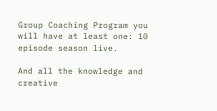Group Coaching Program you will have at least one: 10 episode season live.

And all the knowledge and creative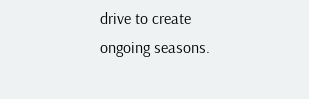drive to create ongoing seasons.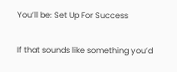You’ll be: Set Up For Success

If that sounds like something you’d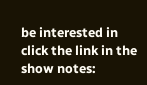be interested in click the link in the show notes: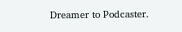Dreamer to Podcaster.